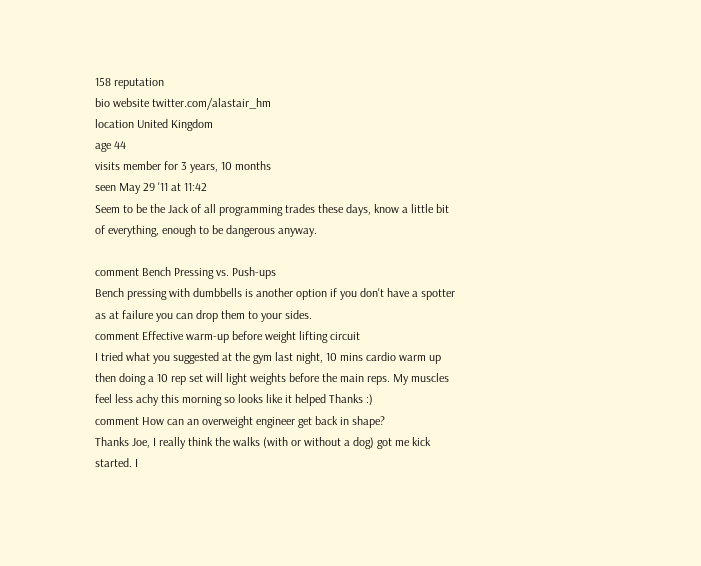158 reputation
bio website twitter.com/alastair_hm
location United Kingdom
age 44
visits member for 3 years, 10 months
seen May 29 '11 at 11:42
Seem to be the Jack of all programming trades these days, know a little bit of everything, enough to be dangerous anyway.

comment Bench Pressing vs. Push-ups
Bench pressing with dumbbells is another option if you don't have a spotter as at failure you can drop them to your sides.
comment Effective warm-up before weight lifting circuit
I tried what you suggested at the gym last night, 10 mins cardio warm up then doing a 10 rep set will light weights before the main reps. My muscles feel less achy this morning so looks like it helped Thanks :)
comment How can an overweight engineer get back in shape?
Thanks Joe, I really think the walks (with or without a dog) got me kick started. I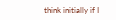think initially if I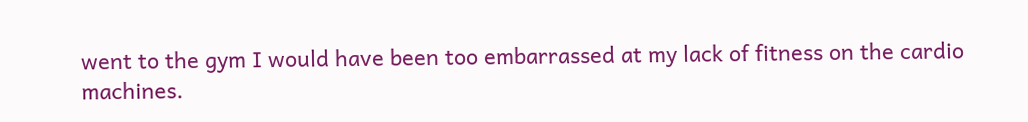went to the gym I would have been too embarrassed at my lack of fitness on the cardio machines.